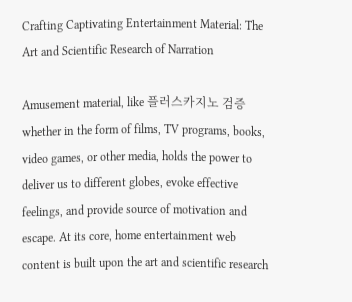Crafting Captivating Entertainment Material: The Art and Scientific Research of Narration

Amusement material, like 플러스카지노 검증 whether in the form of films, TV programs, books, video games, or other media, holds the power to deliver us to different globes, evoke effective feelings, and provide source of motivation and escape. At its core, home entertainment web content is built upon the art and scientific research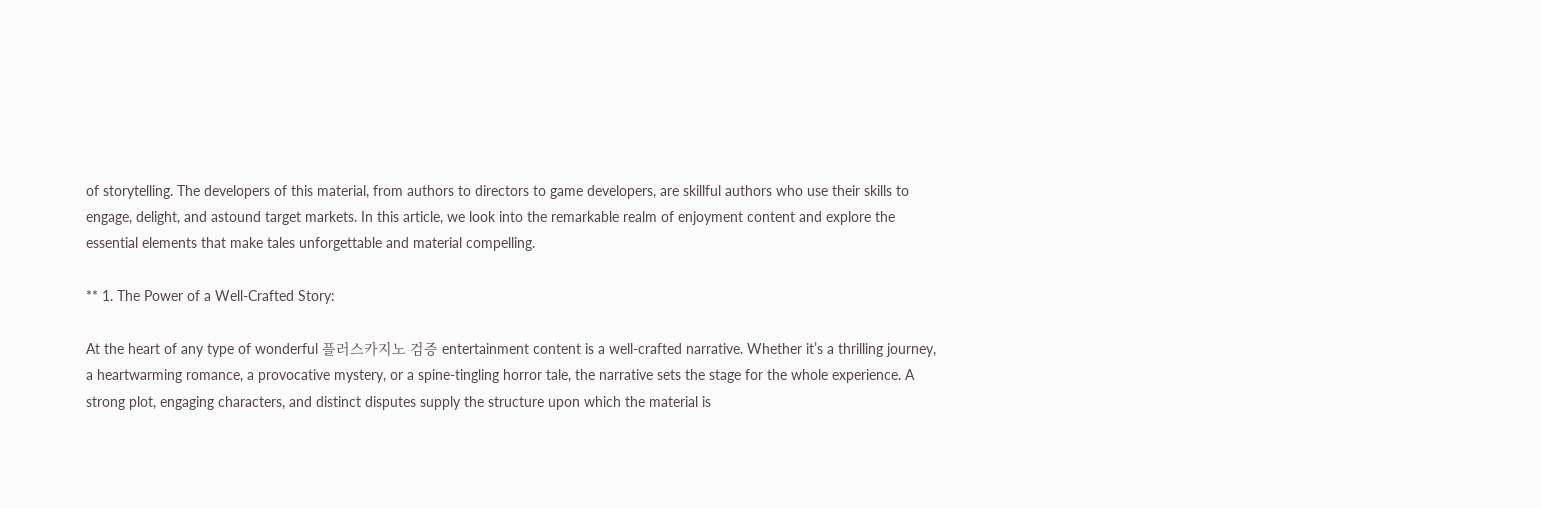of storytelling. The developers of this material, from authors to directors to game developers, are skillful authors who use their skills to engage, delight, and astound target markets. In this article, we look into the remarkable realm of enjoyment content and explore the essential elements that make tales unforgettable and material compelling.

** 1. The Power of a Well-Crafted Story:

At the heart of any type of wonderful 플러스카지노 검증 entertainment content is a well-crafted narrative. Whether it’s a thrilling journey, a heartwarming romance, a provocative mystery, or a spine-tingling horror tale, the narrative sets the stage for the whole experience. A strong plot, engaging characters, and distinct disputes supply the structure upon which the material is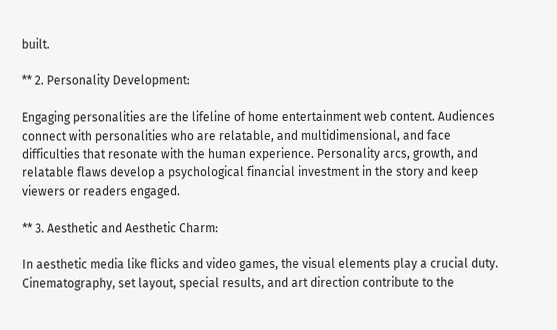built.

** 2. Personality Development:

Engaging personalities are the lifeline of home entertainment web content. Audiences connect with personalities who are relatable, and multidimensional, and face difficulties that resonate with the human experience. Personality arcs, growth, and relatable flaws develop a psychological financial investment in the story and keep viewers or readers engaged.

** 3. Aesthetic and Aesthetic Charm:

In aesthetic media like flicks and video games, the visual elements play a crucial duty. Cinematography, set layout, special results, and art direction contribute to the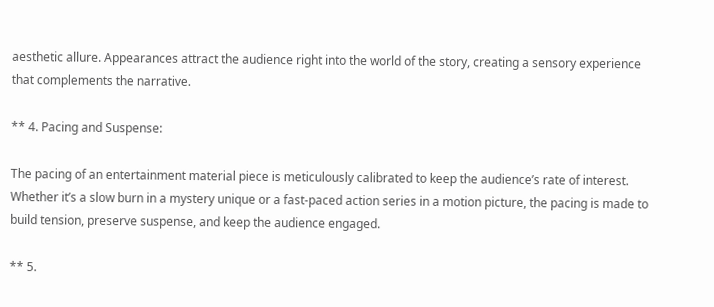aesthetic allure. Appearances attract the audience right into the world of the story, creating a sensory experience that complements the narrative.

** 4. Pacing and Suspense:

The pacing of an entertainment material piece is meticulously calibrated to keep the audience’s rate of interest. Whether it’s a slow burn in a mystery unique or a fast-paced action series in a motion picture, the pacing is made to build tension, preserve suspense, and keep the audience engaged.

** 5.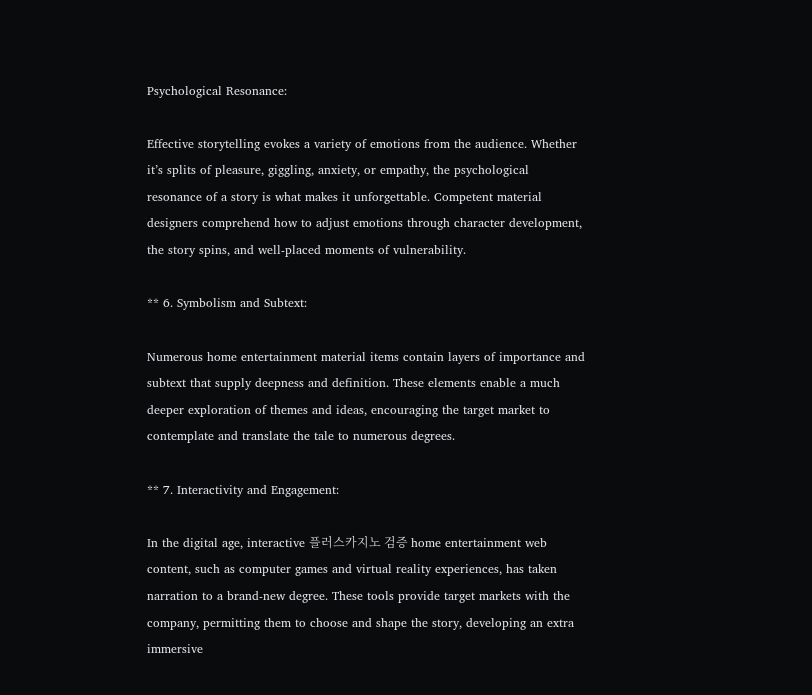Psychological Resonance:

Effective storytelling evokes a variety of emotions from the audience. Whether it’s splits of pleasure, giggling, anxiety, or empathy, the psychological resonance of a story is what makes it unforgettable. Competent material designers comprehend how to adjust emotions through character development, the story spins, and well-placed moments of vulnerability.

** 6. Symbolism and Subtext:

Numerous home entertainment material items contain layers of importance and subtext that supply deepness and definition. These elements enable a much deeper exploration of themes and ideas, encouraging the target market to contemplate and translate the tale to numerous degrees.

** 7. Interactivity and Engagement:

In the digital age, interactive 플러스카지노 검증 home entertainment web content, such as computer games and virtual reality experiences, has taken narration to a brand-new degree. These tools provide target markets with the company, permitting them to choose and shape the story, developing an extra immersive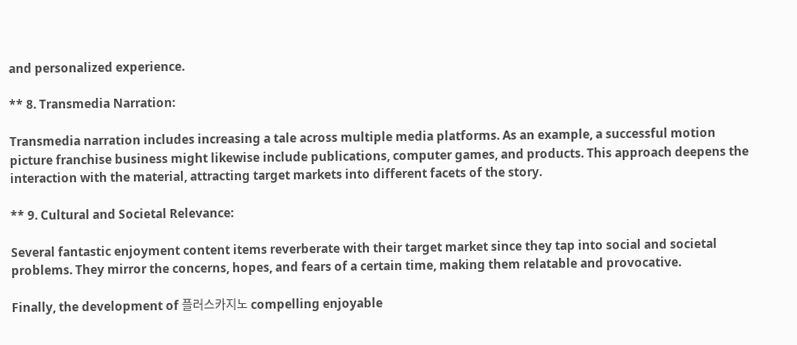and personalized experience.

** 8. Transmedia Narration:

Transmedia narration includes increasing a tale across multiple media platforms. As an example, a successful motion picture franchise business might likewise include publications, computer games, and products. This approach deepens the interaction with the material, attracting target markets into different facets of the story.

** 9. Cultural and Societal Relevance:

Several fantastic enjoyment content items reverberate with their target market since they tap into social and societal problems. They mirror the concerns, hopes, and fears of a certain time, making them relatable and provocative.

Finally, the development of 플러스카지노 compelling enjoyable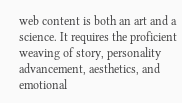web content is both an art and a science. It requires the proficient weaving of story, personality advancement, aesthetics, and emotional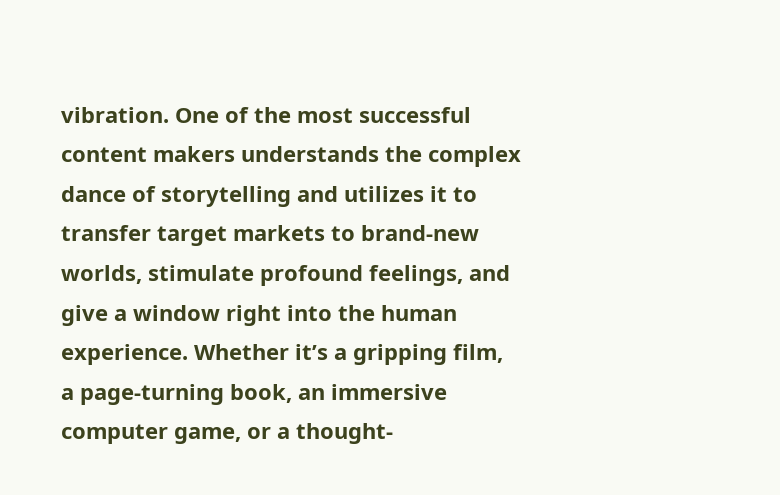vibration. One of the most successful content makers understands the complex dance of storytelling and utilizes it to transfer target markets to brand-new worlds, stimulate profound feelings, and give a window right into the human experience. Whether it’s a gripping film, a page-turning book, an immersive computer game, or a thought-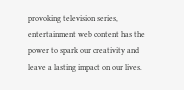provoking television series, entertainment web content has the power to spark our creativity and leave a lasting impact on our lives.